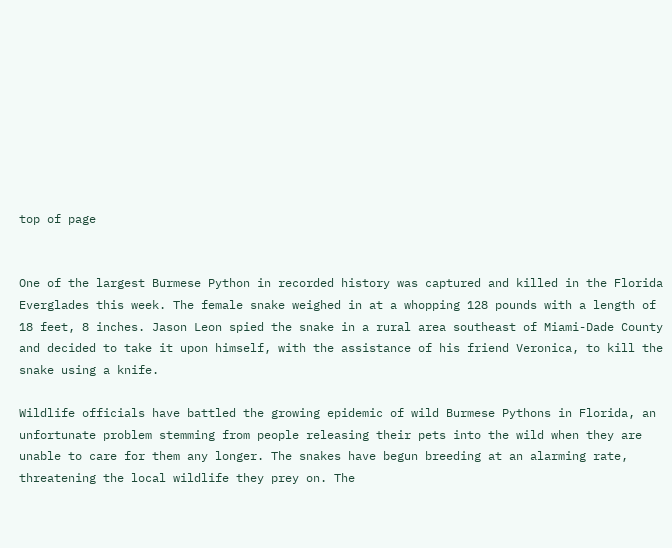top of page


One of the largest Burmese Python in recorded history was captured and killed in the Florida Everglades this week. The female snake weighed in at a whopping 128 pounds with a length of 18 feet, 8 inches. Jason Leon spied the snake in a rural area southeast of Miami-Dade County and decided to take it upon himself, with the assistance of his friend Veronica, to kill the snake using a knife.

Wildlife officials have battled the growing epidemic of wild Burmese Pythons in Florida, an unfortunate problem stemming from people releasing their pets into the wild when they are unable to care for them any longer. The snakes have begun breeding at an alarming rate, threatening the local wildlife they prey on. The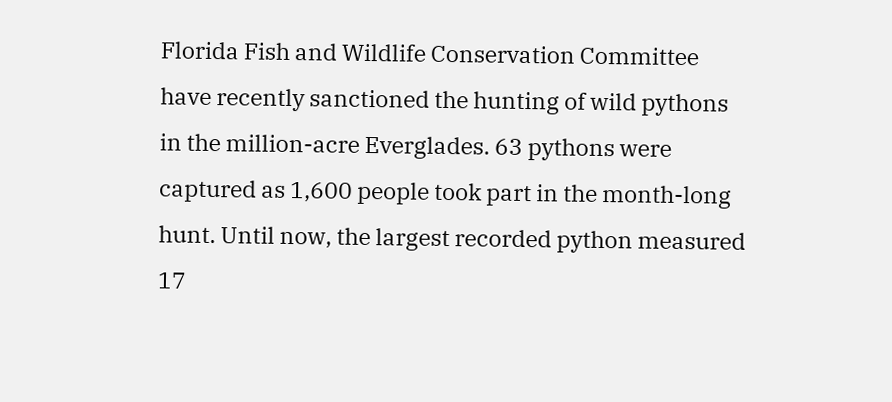Florida Fish and Wildlife Conservation Committee have recently sanctioned the hunting of wild pythons in the million-acre Everglades. 63 pythons were captured as 1,600 people took part in the month-long hunt. Until now, the largest recorded python measured 17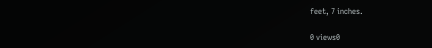feet, 7 inches.

0 views0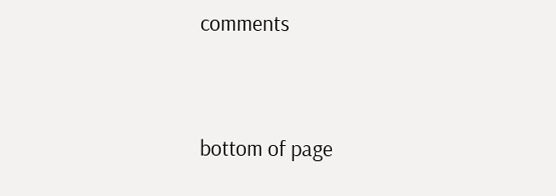comments


bottom of page